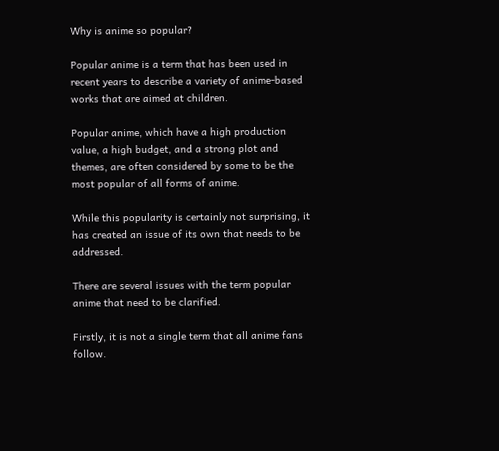Why is anime so popular?

Popular anime is a term that has been used in recent years to describe a variety of anime-based works that are aimed at children.

Popular anime, which have a high production value, a high budget, and a strong plot and themes, are often considered by some to be the most popular of all forms of anime.

While this popularity is certainly not surprising, it has created an issue of its own that needs to be addressed.

There are several issues with the term popular anime that need to be clarified.

Firstly, it is not a single term that all anime fans follow.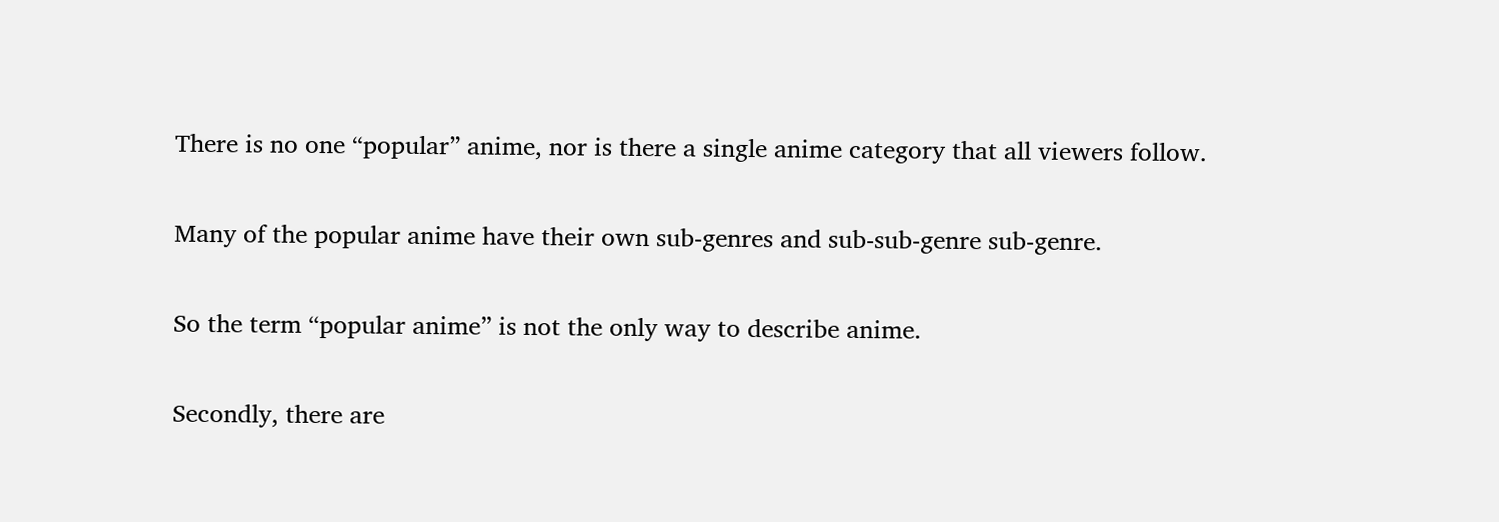There is no one “popular” anime, nor is there a single anime category that all viewers follow.

Many of the popular anime have their own sub-genres and sub-sub-genre sub-genre.

So the term “popular anime” is not the only way to describe anime.

Secondly, there are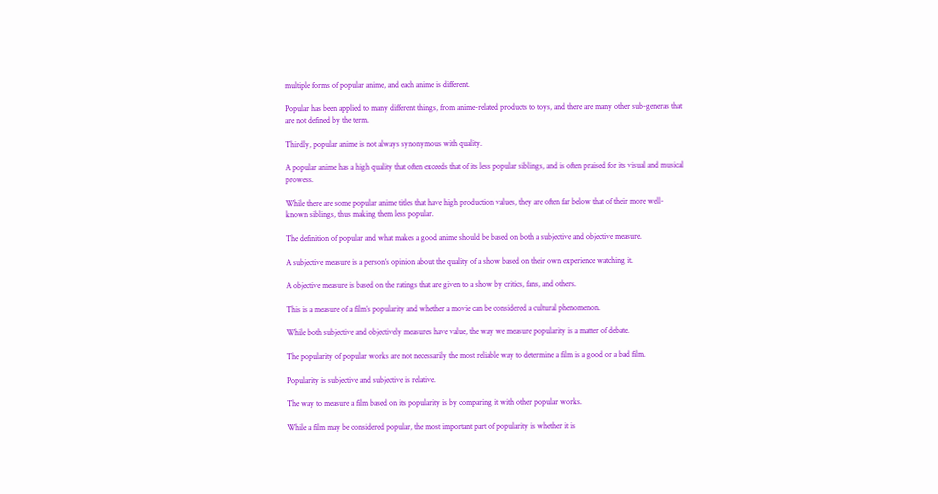multiple forms of popular anime, and each anime is different.

Popular has been applied to many different things, from anime-related products to toys, and there are many other sub-generas that are not defined by the term.

Thirdly, popular anime is not always synonymous with quality.

A popular anime has a high quality that often exceeds that of its less popular siblings, and is often praised for its visual and musical prowess.

While there are some popular anime titles that have high production values, they are often far below that of their more well-known siblings, thus making them less popular.

The definition of popular and what makes a good anime should be based on both a subjective and objective measure.

A subjective measure is a person’s opinion about the quality of a show based on their own experience watching it.

A objective measure is based on the ratings that are given to a show by critics, fans, and others.

This is a measure of a film’s popularity and whether a movie can be considered a cultural phenomenon.

While both subjective and objectively measures have value, the way we measure popularity is a matter of debate.

The popularity of popular works are not necessarily the most reliable way to determine a film is a good or a bad film.

Popularity is subjective and subjective is relative.

The way to measure a film based on its popularity is by comparing it with other popular works.

While a film may be considered popular, the most important part of popularity is whether it is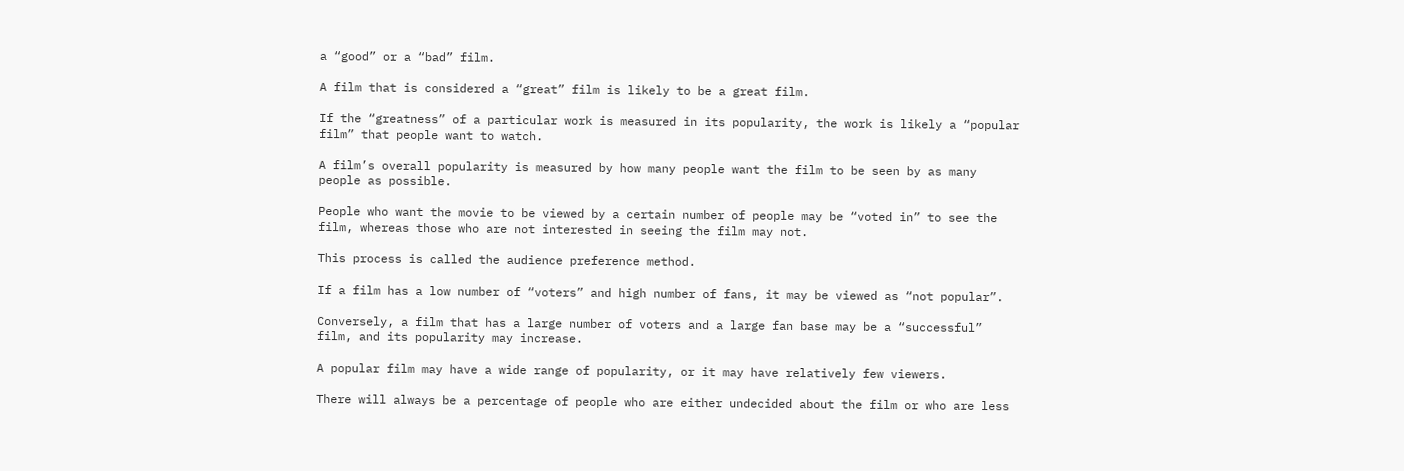a “good” or a “bad” film.

A film that is considered a “great” film is likely to be a great film.

If the “greatness” of a particular work is measured in its popularity, the work is likely a “popular film” that people want to watch.

A film’s overall popularity is measured by how many people want the film to be seen by as many people as possible.

People who want the movie to be viewed by a certain number of people may be “voted in” to see the film, whereas those who are not interested in seeing the film may not.

This process is called the audience preference method.

If a film has a low number of “voters” and high number of fans, it may be viewed as “not popular”.

Conversely, a film that has a large number of voters and a large fan base may be a “successful” film, and its popularity may increase.

A popular film may have a wide range of popularity, or it may have relatively few viewers.

There will always be a percentage of people who are either undecided about the film or who are less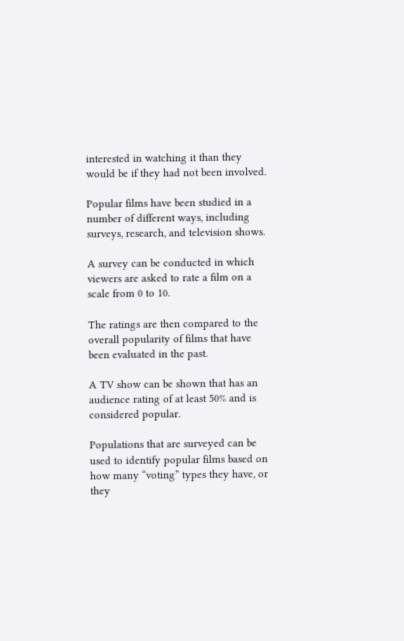interested in watching it than they would be if they had not been involved.

Popular films have been studied in a number of different ways, including surveys, research, and television shows.

A survey can be conducted in which viewers are asked to rate a film on a scale from 0 to 10.

The ratings are then compared to the overall popularity of films that have been evaluated in the past.

A TV show can be shown that has an audience rating of at least 50% and is considered popular.

Populations that are surveyed can be used to identify popular films based on how many “voting” types they have, or they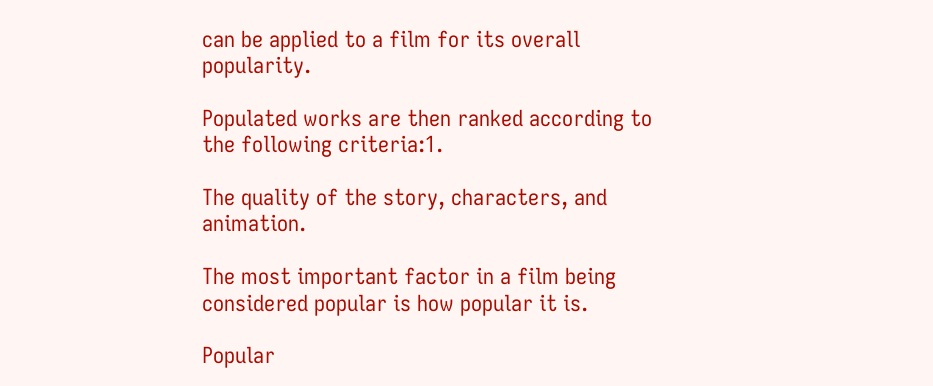can be applied to a film for its overall popularity.

Populated works are then ranked according to the following criteria:1.

The quality of the story, characters, and animation.

The most important factor in a film being considered popular is how popular it is.

Popular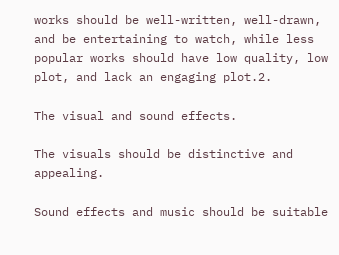works should be well-written, well-drawn, and be entertaining to watch, while less popular works should have low quality, low plot, and lack an engaging plot.2.

The visual and sound effects.

The visuals should be distinctive and appealing.

Sound effects and music should be suitable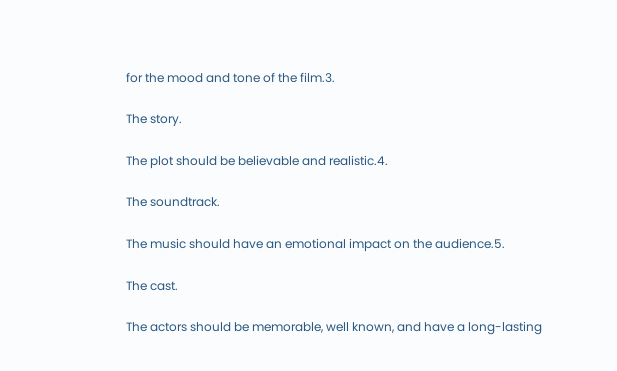for the mood and tone of the film.3.

The story.

The plot should be believable and realistic.4.

The soundtrack.

The music should have an emotional impact on the audience.5.

The cast.

The actors should be memorable, well known, and have a long-lasting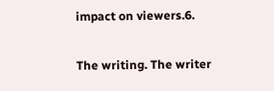impact on viewers.6.

The writing. The writer